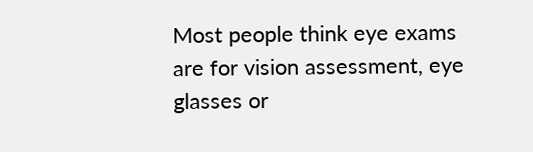Most people think eye exams are for vision assessment, eye glasses or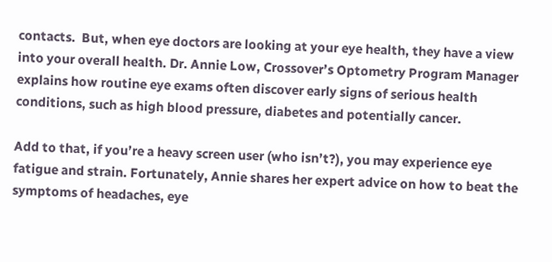contacts.  But, when eye doctors are looking at your eye health, they have a view into your overall health. Dr. Annie Low, Crossover’s Optometry Program Manager explains how routine eye exams often discover early signs of serious health conditions, such as high blood pressure, diabetes and potentially cancer.

Add to that, if you’re a heavy screen user (who isn’t?), you may experience eye fatigue and strain. Fortunately, Annie shares her expert advice on how to beat the symptoms of headaches, eye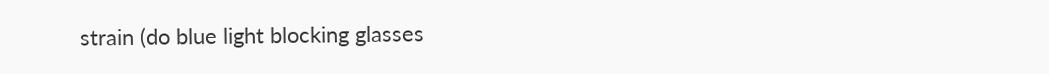strain (do blue light blocking glasses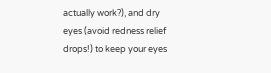actually work?), and dry eyes (avoid redness relief drops!) to keep your eyes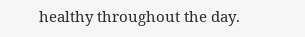healthy throughout the day.